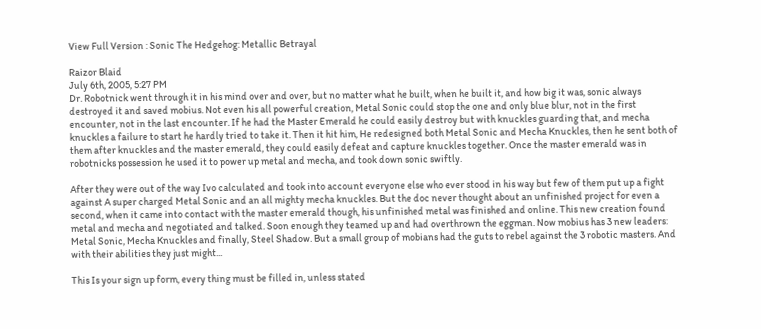View Full Version : Sonic The Hedgehog: Metallic Betrayal

Raizor Blaid
July 6th, 2005, 5:27 PM
Dr. Robotnick went through it in his mind over and over, but no matter what he built, when he built it, and how big it was, sonic always destroyed it and saved mobius. Not even his all powerful creation, Metal Sonic could stop the one and only blue blur, not in the first encounter, not in the last encounter. If he had the Master Emerald he could easily destroy but with knuckles guarding that, and mecha knuckles a failure to start he hardly tried to take it. Then it hit him, He redesigned both Metal Sonic and Mecha Knuckles, then he sent both of them after knuckles and the master emerald, they could easily defeat and capture knuckles together. Once the master emerald was in robotnicks possession he used it to power up metal and mecha, and took down sonic swiftly.

After they were out of the way Ivo calculated and took into account everyone else who ever stood in his way but few of them put up a fight against A super charged Metal Sonic and an all mighty mecha knuckles. But the doc never thought about an unfinished project for even a second, when it came into contact with the master emerald though, his unfinished metal was finished and online. This new creation found metal and mecha and negotiated and talked. Soon enough they teamed up and had overthrown the eggman. Now mobius has 3 new leaders: Metal Sonic, Mecha Knuckles and finally, Steel Shadow. But a small group of mobians had the guts to rebel against the 3 robotic masters. And with their abilities they just might...

This Is your sign up form, every thing must be filled in, unless stated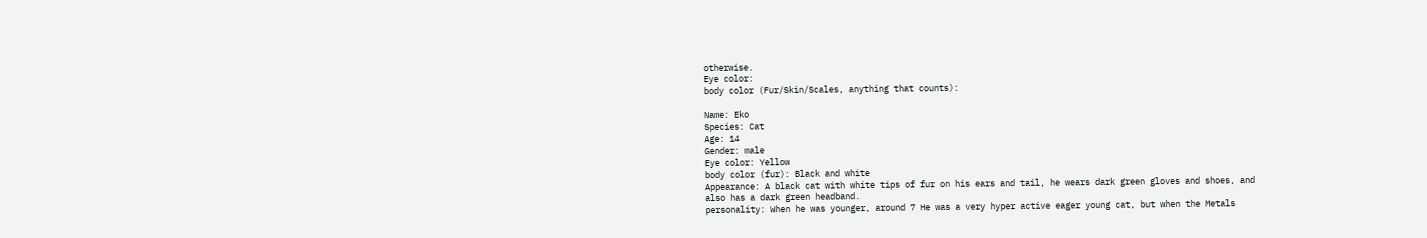otherwise.
Eye color:
body color (Fur/Skin/Scales, anything that counts):

Name: Eko
Species: Cat
Age: 14
Gender: male
Eye color: Yellow
body color (fur): Black and white
Appearance: A black cat with white tips of fur on his ears and tail, he wears dark green gloves and shoes, and also has a dark green headband.
personality: When he was younger, around 7 He was a very hyper active eager young cat, but when the Metals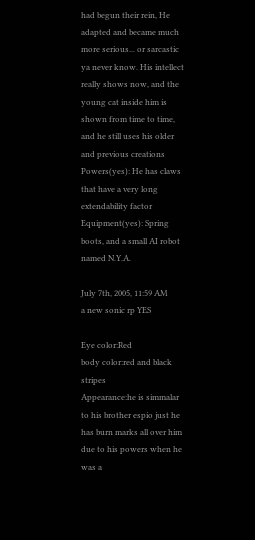had begun their rein, He adapted and became much more serious... or sarcastic ya never know. His intellect really shows now, and the young cat inside him is shown from time to time, and he still uses his older and previous creations
Powers(yes): He has claws that have a very long extendability factor
Equipment(yes): Spring boots, and a small AI robot named N.Y.A.

July 7th, 2005, 11:59 AM
a new sonic rp YES

Eye color:Red
body color:red and black stripes
Appearance:he is simmalar to his brother espio just he has burn marks all over him due to his powers when he was a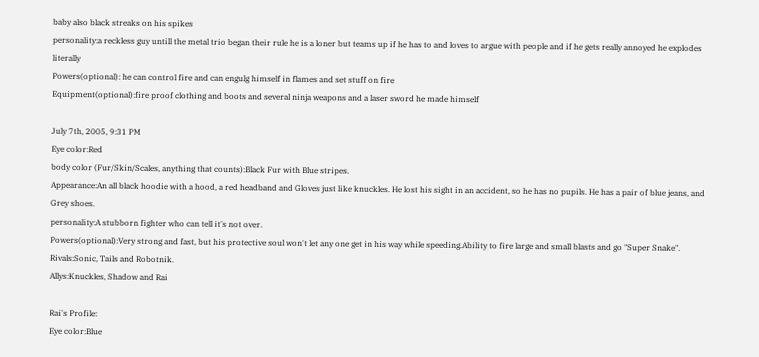baby also black streaks on his spikes
personality:a reckless guy untill the metal trio began their rule he is a loner but teams up if he has to and loves to argue with people and if he gets really annoyed he explodes literally
Powers(optional): he can control fire and can engulg himself in flames and set stuff on fire
Equipment(optional):fire proof clothing and boots and several ninja weapons and a laser sword he made himself

July 7th, 2005, 9:31 PM
Eye color:Red
body color (Fur/Skin/Scales, anything that counts):Black Fur with Blue stripes.
Appearance:An all black hoodie with a hood, a red headband and Gloves just like knuckles. He lost his sight in an accident, so he has no pupils. He has a pair of blue jeans, and Grey shoes.
personality:A stubborn fighter who can tell it's not over.
Powers(optional):Very strong and fast, but his protective soul won't let any one get in his way while speeding.Ability to fire large and small blasts and go "Super Snake".
Rivals:Sonic, Tails and Robotnik.
Allys:Knuckles, Shadow and Rai

Rai's Profile:
Eye color:Blue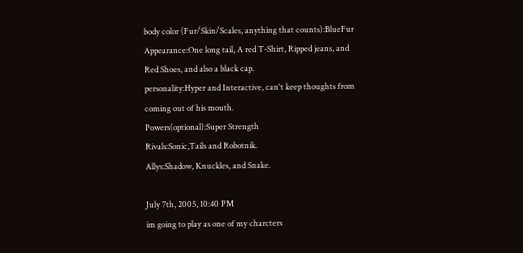body color (Fur/Skin/Scales, anything that counts):BlueFur
Appearance:One long tail, A red T-Shirt, Ripped jeans, and
Red Shoes, and also a black cap.
personality:Hyper and Interactive, can't keep thoughts from coming out of his mouth.
Powers(optional):Super Strength
Rivals:Sonic,Tails and Robotnik.
Allys:Shadow, Knuckles, and Snake.

July 7th, 2005, 10:40 PM
im going to play as one of my charcters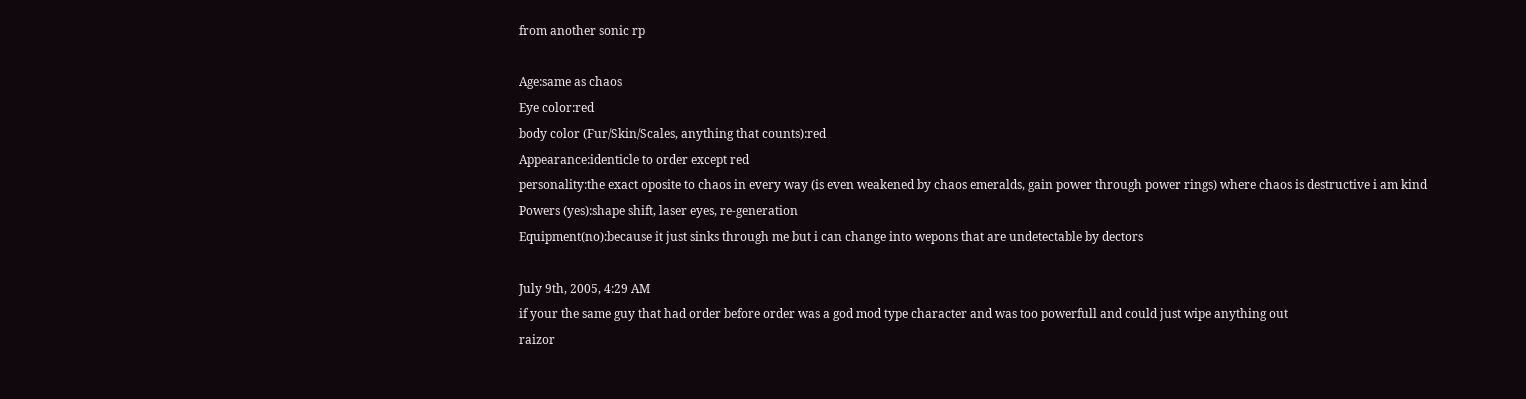from another sonic rp

Age:same as chaos
Eye color:red
body color (Fur/Skin/Scales, anything that counts):red
Appearance:identicle to order except red
personality:the exact oposite to chaos in every way (is even weakened by chaos emeralds, gain power through power rings) where chaos is destructive i am kind
Powers (yes):shape shift, laser eyes, re-generation
Equipment(no):because it just sinks through me but i can change into wepons that are undetectable by dectors

July 9th, 2005, 4:29 AM
if your the same guy that had order before order was a god mod type character and was too powerfull and could just wipe anything out
raizor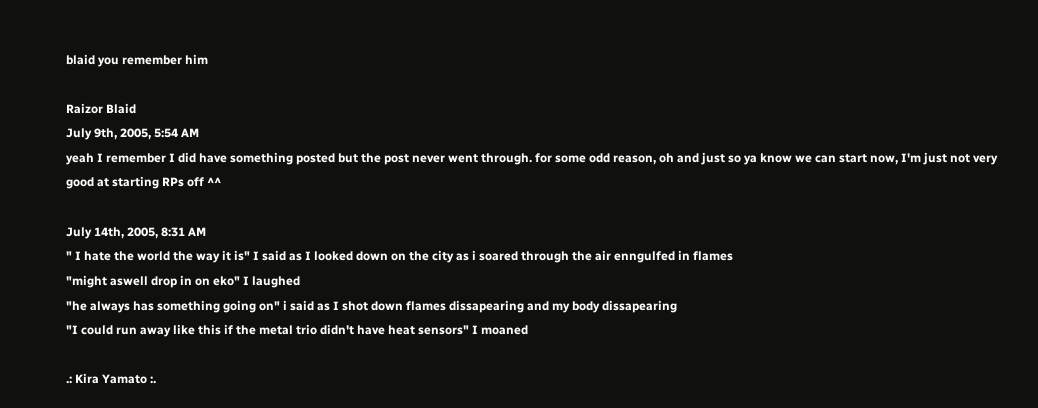blaid you remember him

Raizor Blaid
July 9th, 2005, 5:54 AM
yeah I remember I did have something posted but the post never went through. for some odd reason, oh and just so ya know we can start now, I'm just not very good at starting RPs off ^^

July 14th, 2005, 8:31 AM
" I hate the world the way it is" I said as I looked down on the city as i soared through the air enngulfed in flames
"might aswell drop in on eko" I laughed
"he always has something going on" i said as I shot down flames dissapearing and my body dissapearing
"I could run away like this if the metal trio didn't have heat sensors" I moaned

.: Kira Yamato :.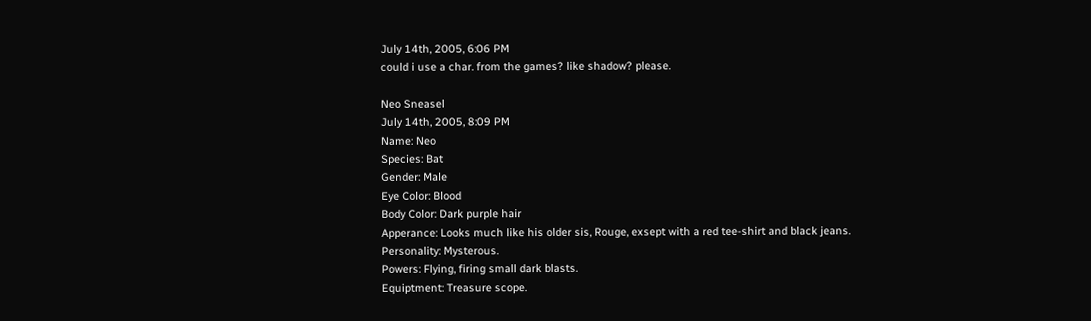July 14th, 2005, 6:06 PM
could i use a char. from the games? like shadow? please.

Neo Sneasel
July 14th, 2005, 8:09 PM
Name: Neo
Species: Bat
Gender: Male
Eye Color: Blood
Body Color: Dark purple hair
Apperance: Looks much like his older sis, Rouge, exsept with a red tee-shirt and black jeans.
Personality: Mysterous.
Powers: Flying, firing small dark blasts.
Equiptment: Treasure scope.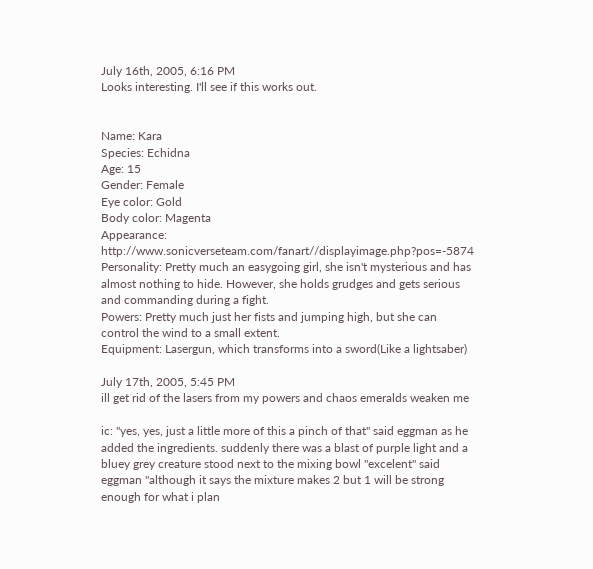July 16th, 2005, 6:16 PM
Looks interesting. I'll see if this works out.


Name: Kara
Species: Echidna
Age: 15
Gender: Female
Eye color: Gold
Body color: Magenta
Appearance: http://www.sonicverseteam.com/fanart//displayimage.php?pos=-5874
Personality: Pretty much an easygoing girl, she isn't mysterious and has almost nothing to hide. However, she holds grudges and gets serious and commanding during a fight.
Powers: Pretty much just her fists and jumping high, but she can control the wind to a small extent.
Equipment: Lasergun, which transforms into a sword(Like a lightsaber)

July 17th, 2005, 5:45 PM
ill get rid of the lasers from my powers and chaos emeralds weaken me

ic: "yes, yes, just a little more of this a pinch of that" said eggman as he added the ingredients. suddenly there was a blast of purple light and a bluey grey creature stood next to the mixing bowl "excelent" said eggman "although it says the mixture makes 2 but 1 will be strong enough for what i plan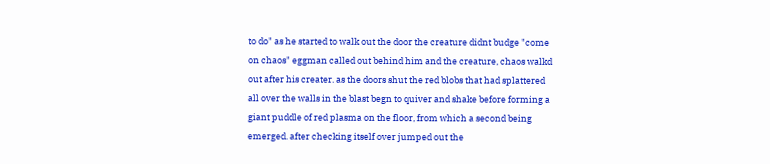to do" as he started to walk out the door the creature didnt budge "come on chaos" eggman called out behind him and the creature, chaos walkd out after his creater. as the doors shut the red blobs that had splattered all over the walls in the blast begn to quiver and shake before forming a giant puddle of red plasma on the floor, from which a second being emerged. after checking itself over jumped out the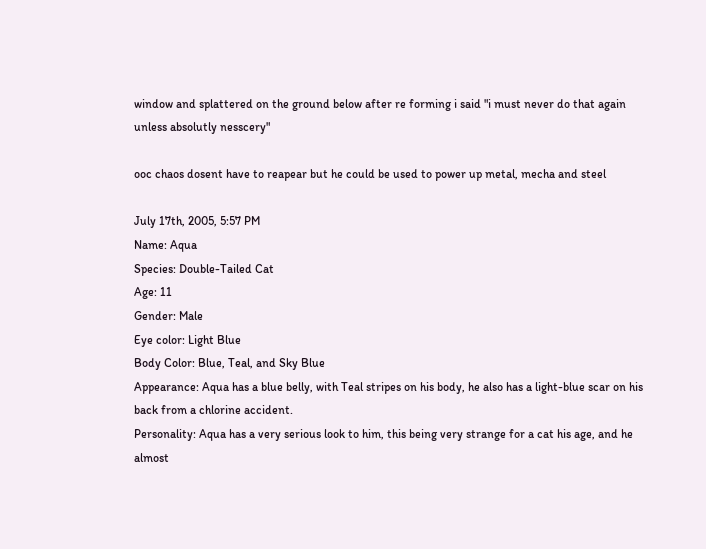window and splattered on the ground below after re forming i said "i must never do that again unless absolutly nesscery"

ooc chaos dosent have to reapear but he could be used to power up metal, mecha and steel

July 17th, 2005, 5:57 PM
Name: Aqua
Species: Double-Tailed Cat
Age: 11
Gender: Male
Eye color: Light Blue
Body Color: Blue, Teal, and Sky Blue
Appearance: Aqua has a blue belly, with Teal stripes on his body, he also has a light-blue scar on his back from a chlorine accident.
Personality: Aqua has a very serious look to him, this being very strange for a cat his age, and he almost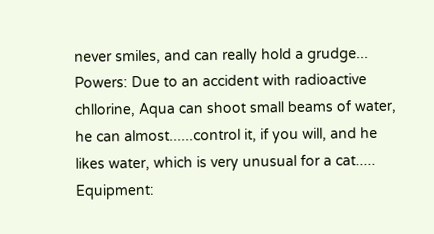never smiles, and can really hold a grudge...
Powers: Due to an accident with radioactive chllorine, Aqua can shoot small beams of water, he can almost......control it, if you will, and he likes water, which is very unusual for a cat.....
Equipment: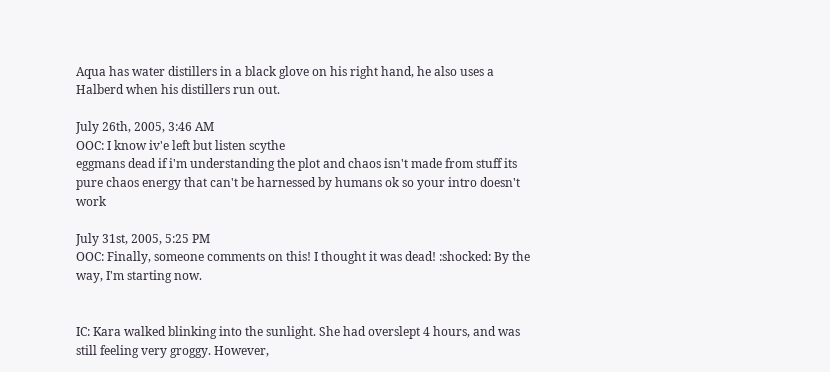Aqua has water distillers in a black glove on his right hand, he also uses a Halberd when his distillers run out.

July 26th, 2005, 3:46 AM
OOC: I know iv'e left but listen scythe
eggmans dead if i'm understanding the plot and chaos isn't made from stuff its pure chaos energy that can't be harnessed by humans ok so your intro doesn't work

July 31st, 2005, 5:25 PM
OOC: Finally, someone comments on this! I thought it was dead! :shocked: By the way, I'm starting now.


IC: Kara walked blinking into the sunlight. She had overslept 4 hours, and was still feeling very groggy. However,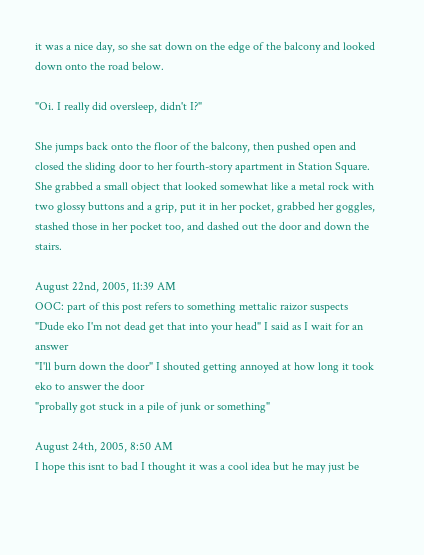it was a nice day, so she sat down on the edge of the balcony and looked down onto the road below.

"Oi. I really did oversleep, didn't I?"

She jumps back onto the floor of the balcony, then pushed open and closed the sliding door to her fourth-story apartment in Station Square. She grabbed a small object that looked somewhat like a metal rock with two glossy buttons and a grip, put it in her pocket, grabbed her goggles, stashed those in her pocket too, and dashed out the door and down the stairs.

August 22nd, 2005, 11:39 AM
OOC: part of this post refers to something mettalic raizor suspects
"Dude eko I'm not dead get that into your head" I said as I wait for an answer
"I'll burn down the door" I shouted getting annoyed at how long it took eko to answer the door
"probally got stuck in a pile of junk or something"

August 24th, 2005, 8:50 AM
I hope this isnt to bad I thought it was a cool idea but he may just be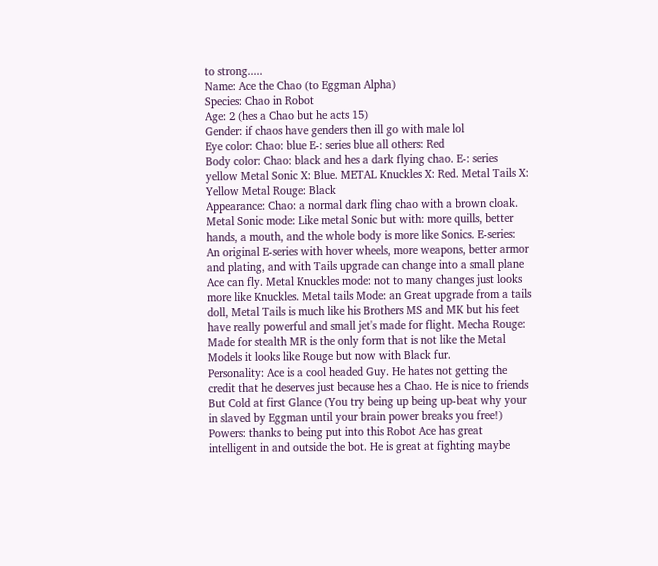to strong.....
Name: Ace the Chao (to Eggman Alpha)
Species: Chao in Robot
Age: 2 (hes a Chao but he acts 15)
Gender: if chaos have genders then ill go with male lol
Eye color: Chao: blue E-: series blue all others: Red
Body color: Chao: black and hes a dark flying chao. E-: series yellow Metal Sonic X: Blue. METAL Knuckles X: Red. Metal Tails X: Yellow Metal Rouge: Black
Appearance: Chao: a normal dark fling chao with a brown cloak. Metal Sonic mode: Like metal Sonic but with: more quills, better hands, a mouth, and the whole body is more like Sonics. E-series: An original E-series with hover wheels, more weapons, better armor and plating, and with Tails upgrade can change into a small plane Ace can fly. Metal Knuckles mode: not to many changes just looks more like Knuckles. Metal tails Mode: an Great upgrade from a tails doll, Metal Tails is much like his Brothers MS and MK but his feet have really powerful and small jet's made for flight. Mecha Rouge: Made for stealth MR is the only form that is not like the Metal Models it looks like Rouge but now with Black fur.
Personality: Ace is a cool headed Guy. He hates not getting the credit that he deserves just because hes a Chao. He is nice to friends But Cold at first Glance (You try being up being up-beat why your in slaved by Eggman until your brain power breaks you free!)
Powers: thanks to being put into this Robot Ace has great intelligent in and outside the bot. He is great at fighting maybe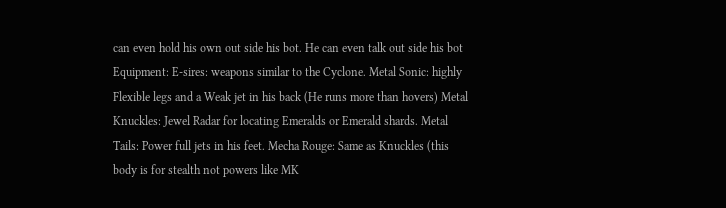can even hold his own out side his bot. He can even talk out side his bot
Equipment: E-sires: weapons similar to the Cyclone. Metal Sonic: highly Flexible legs and a Weak jet in his back (He runs more than hovers) Metal Knuckles: Jewel Radar for locating Emeralds or Emerald shards. Metal Tails: Power full jets in his feet. Mecha Rouge: Same as Knuckles (this body is for stealth not powers like MK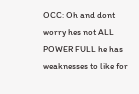OCC: Oh and dont worry hes not ALL POWER FULL he has weaknesses to like for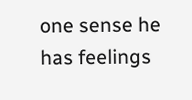one sense he has feelings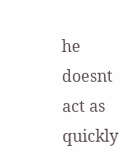he doesnt act as quickly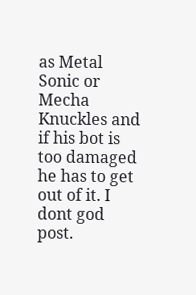as Metal Sonic or Mecha Knuckles and if his bot is too damaged he has to get out of it. I dont god post.